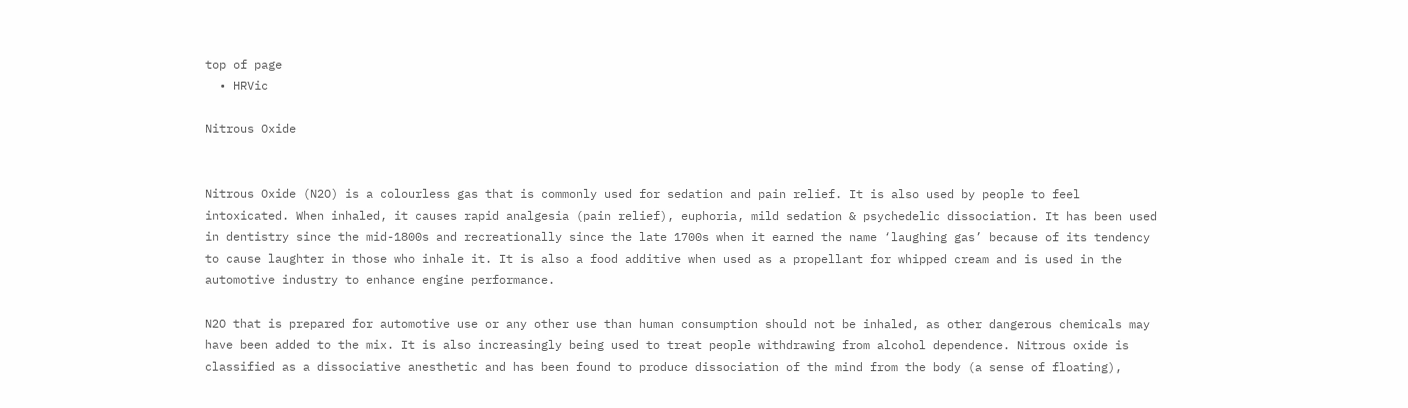top of page
  • HRVic

Nitrous Oxide


Nitrous Oxide (N2O) is a colourless gas that is commonly used for sedation and pain relief. It is also used by people to feel intoxicated. When inhaled, it causes rapid analgesia (pain relief), euphoria, mild sedation & psychedelic dissociation. It has been used in dentistry since the mid-1800s and recreationally since the late 1700s when it earned the name ‘laughing gas’ because of its tendency to cause laughter in those who inhale it. It is also a food additive when used as a propellant for whipped cream and is used in the automotive industry to enhance engine performance.

N2O that is prepared for automotive use or any other use than human consumption should not be inhaled, as other dangerous chemicals may have been added to the mix. It is also increasingly being used to treat people withdrawing from alcohol dependence. Nitrous oxide is classified as a dissociative anesthetic and has been found to produce dissociation of the mind from the body (a sense of floating),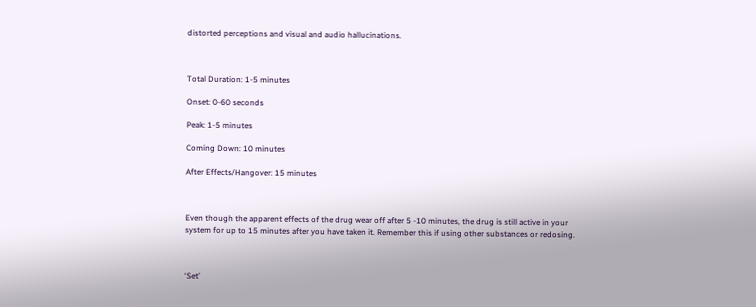distorted perceptions and visual and audio hallucinations.



Total Duration: 1-5 minutes

Onset: 0-60 seconds

Peak: 1-5 minutes

Coming Down: 10 minutes

After Effects/Hangover: 15 minutes



Even though the apparent effects of the drug wear off after 5 -10 minutes, the drug is still active in your system for up to 15 minutes after you have taken it. Remember this if using other substances or redosing.



‘Set’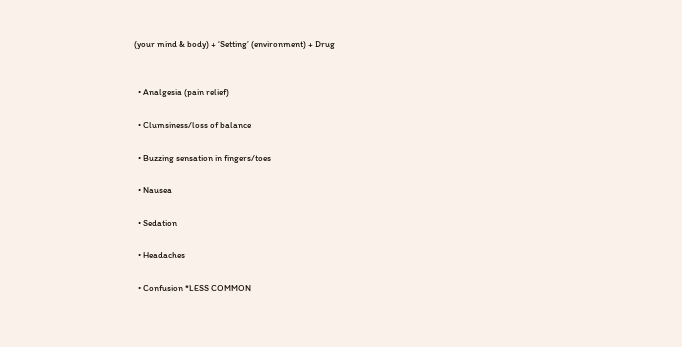(your mind & body) + ‘Setting’ (environment) + Drug


  • Analgesia (pain relief)

  • Clumsiness/loss of balance

  • Buzzing sensation in fingers/toes

  • Nausea

  • Sedation

  • Headaches

  • Confusion *LESS COMMON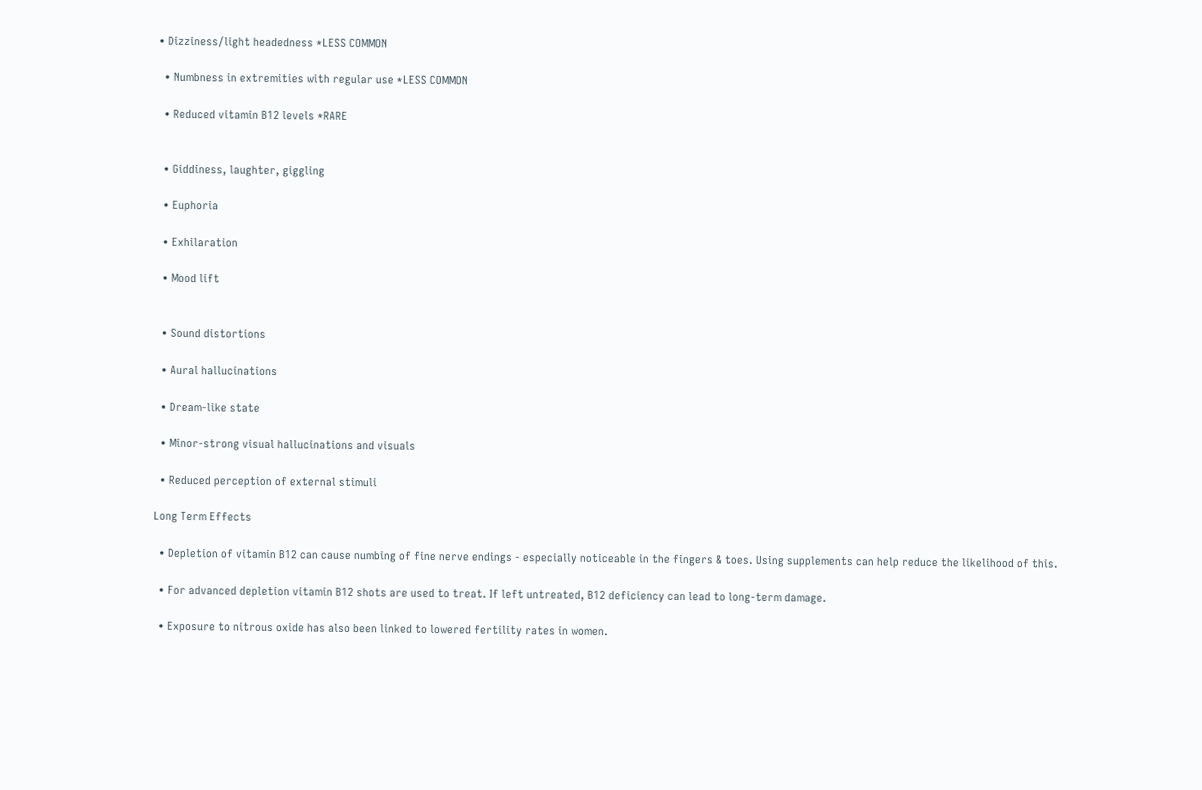• Dizziness/light headedness *LESS COMMON

  • Numbness in extremities with regular use *LESS COMMON

  • Reduced vitamin B12 levels *RARE


  • Giddiness, laughter, giggling

  • Euphoria

  • Exhilaration

  • Mood lift


  • Sound distortions

  • Aural hallucinations

  • Dream-like state

  • Minor-strong visual hallucinations and visuals

  • Reduced perception of external stimuli

Long Term Effects

  • Depletion of vitamin B12 can cause numbing of fine nerve endings - especially noticeable in the fingers & toes. Using supplements can help reduce the likelihood of this.

  • For advanced depletion vitamin B12 shots are used to treat. If left untreated, B12 deficiency can lead to long-term damage.

  • Exposure to nitrous oxide has also been linked to lowered fertility rates in women.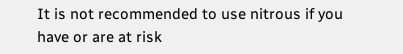It is not recommended to use nitrous if you have or are at risk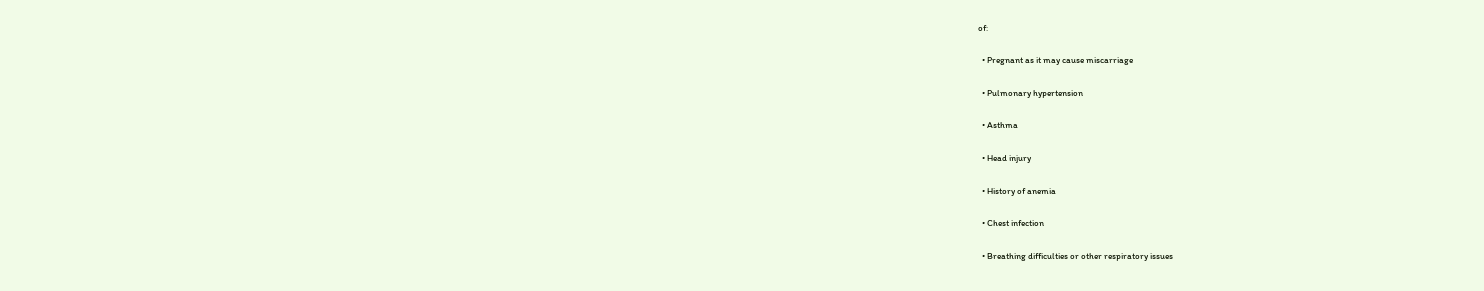of:

  • Pregnant as it may cause miscarriage

  • Pulmonary hypertension

  • Asthma

  • Head injury

  • History of anemia

  • Chest infection

  • Breathing difficulties or other respiratory issues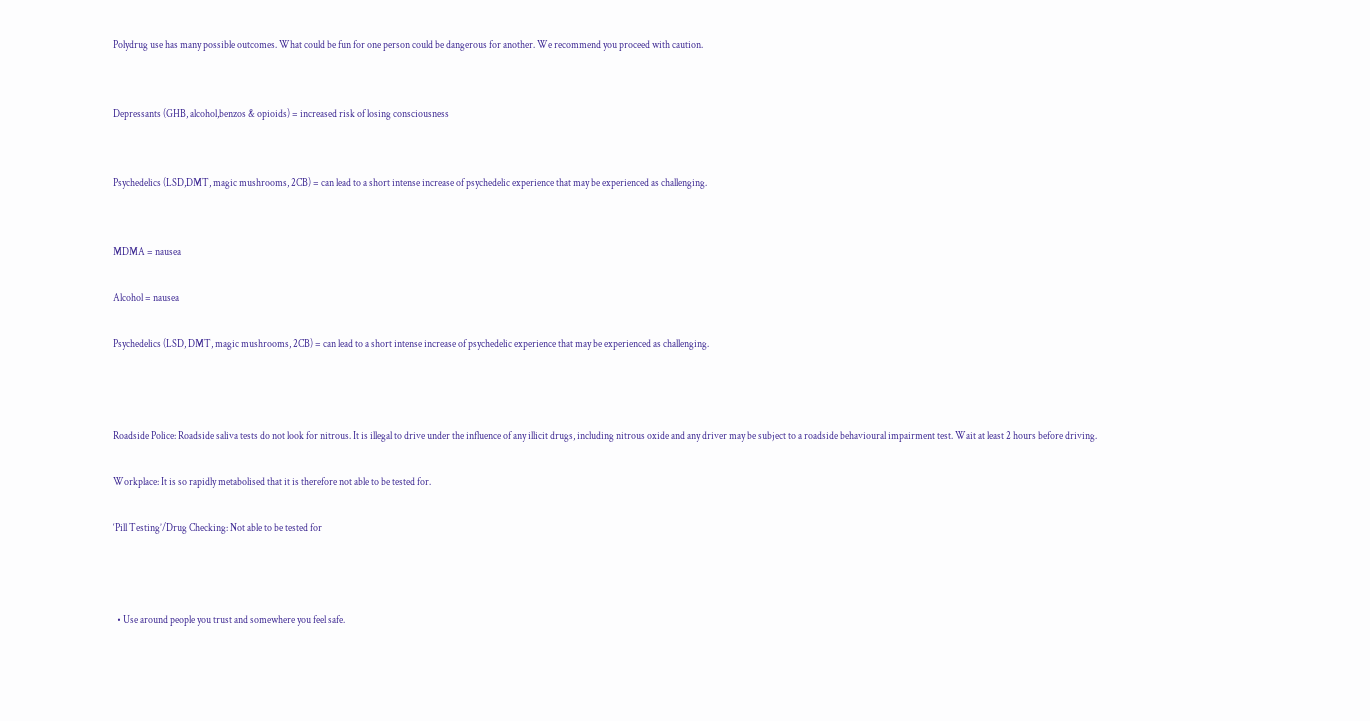Polydrug use has many possible outcomes. What could be fun for one person could be dangerous for another. We recommend you proceed with caution.


Depressants (GHB, alcohol,benzos & opioids) = increased risk of losing consciousness


Psychedelics (LSD,DMT, magic mushrooms, 2CB) = can lead to a short intense increase of psychedelic experience that may be experienced as challenging.


MDMA = nausea

Alcohol = nausea

Psychedelics (LSD, DMT, magic mushrooms, 2CB) = can lead to a short intense increase of psychedelic experience that may be experienced as challenging.



Roadside Police: Roadside saliva tests do not look for nitrous. It is illegal to drive under the influence of any illicit drugs, including nitrous oxide and any driver may be subject to a roadside behavioural impairment test. Wait at least 2 hours before driving.

Workplace: It is so rapidly metabolised that it is therefore not able to be tested for.

‘Pill Testing’/Drug Checking: Not able to be tested for



  • Use around people you trust and somewhere you feel safe.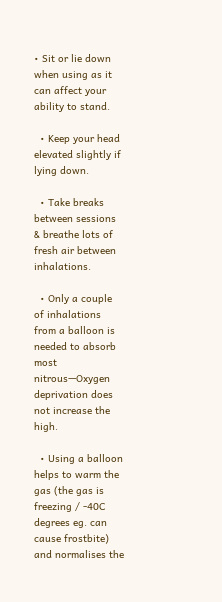• Sit or lie down when using as it can affect your ability to stand.

  • Keep your head elevated slightly if lying down.

  • Take breaks between sessions & breathe lots of fresh air between inhalations.

  • Only a couple of inhalations from a balloon is needed to absorb most nitrous—Oxygen deprivation does not increase the high.

  • Using a balloon helps to warm the gas (the gas is freezing / -40C degrees eg. can cause frostbite) and normalises the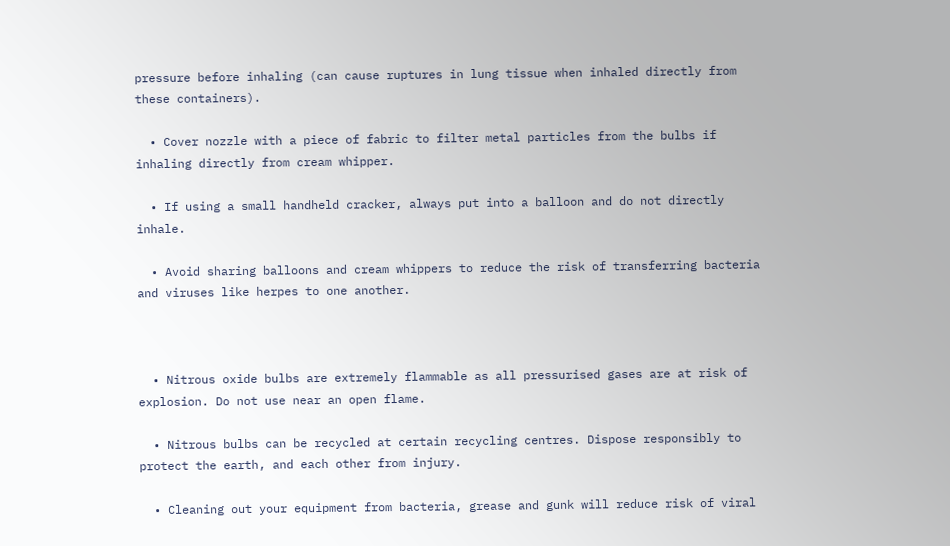pressure before inhaling (can cause ruptures in lung tissue when inhaled directly from these containers).

  • Cover nozzle with a piece of fabric to filter metal particles from the bulbs if inhaling directly from cream whipper.

  • If using a small handheld cracker, always put into a balloon and do not directly inhale.

  • Avoid sharing balloons and cream whippers to reduce the risk of transferring bacteria and viruses like herpes to one another.



  • Nitrous oxide bulbs are extremely flammable as all pressurised gases are at risk of explosion. Do not use near an open flame.

  • Nitrous bulbs can be recycled at certain recycling centres. Dispose responsibly to protect the earth, and each other from injury.

  • Cleaning out your equipment from bacteria, grease and gunk will reduce risk of viral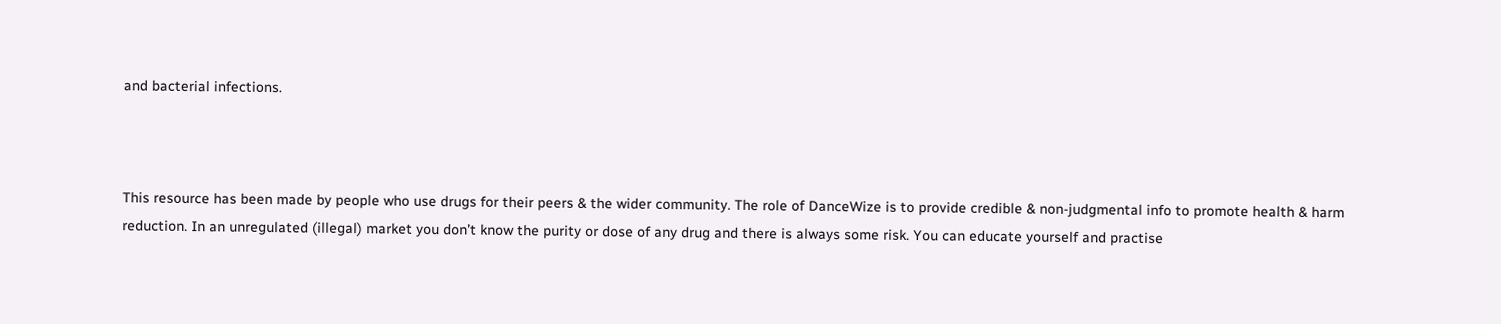and bacterial infections.



This resource has been made by people who use drugs for their peers & the wider community. The role of DanceWize is to provide credible & non-judgmental info to promote health & harm reduction. In an unregulated (illegal) market you don’t know the purity or dose of any drug and there is always some risk. You can educate yourself and practise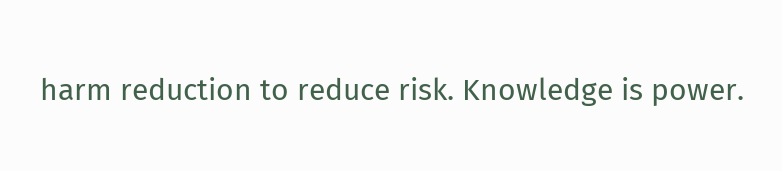harm reduction to reduce risk. Knowledge is power.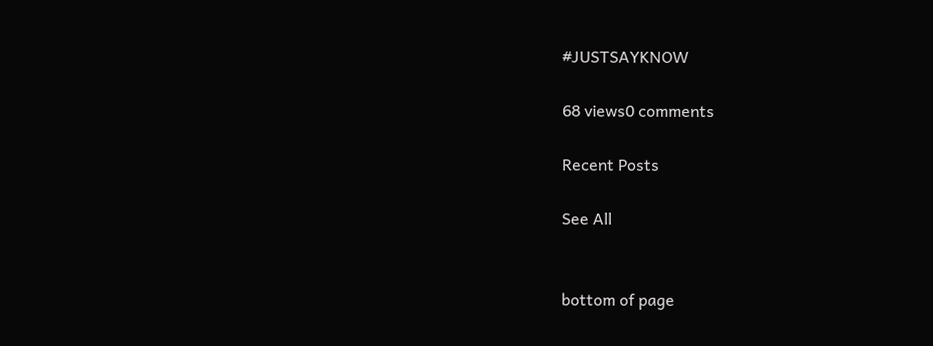#JUSTSAYKNOW

68 views0 comments

Recent Posts

See All


bottom of page